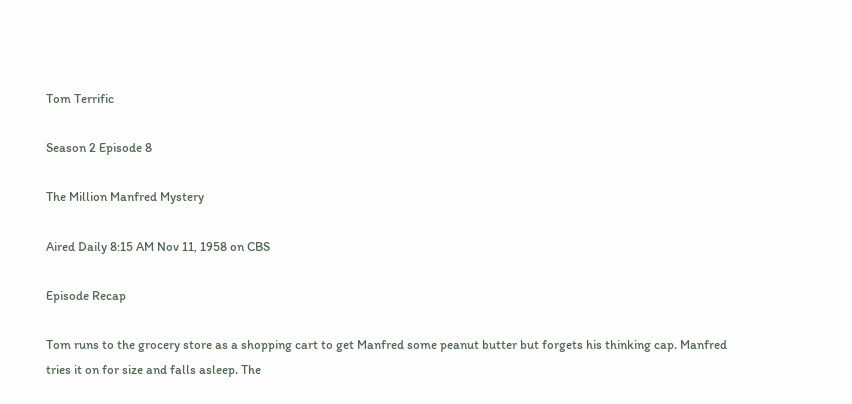Tom Terrific

Season 2 Episode 8

The Million Manfred Mystery

Aired Daily 8:15 AM Nov 11, 1958 on CBS

Episode Recap

Tom runs to the grocery store as a shopping cart to get Manfred some peanut butter but forgets his thinking cap. Manfred tries it on for size and falls asleep. The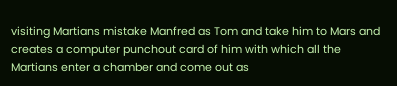visiting Martians mistake Manfred as Tom and take him to Mars and creates a computer punchout card of him with which all the Martians enter a chamber and come out as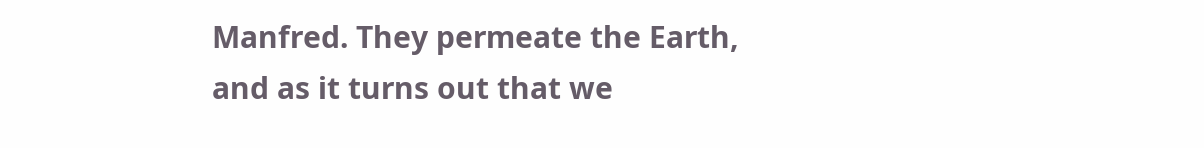Manfred. They permeate the Earth, and as it turns out that we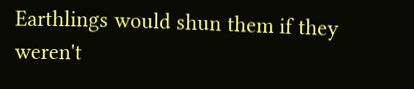Earthlings would shun them if they weren't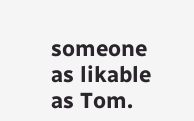someone as likable as Tom.